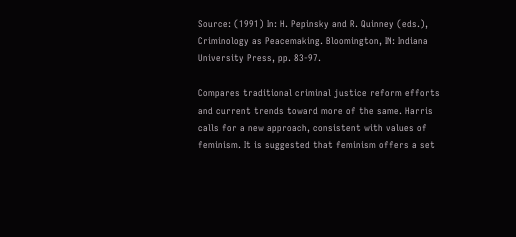Source: (1991) In: H. Pepinsky and R. Quinney (eds.), Criminology as Peacemaking. Bloomington, IN: Indiana University Press, pp. 83-97.

Compares traditional criminal justice reform efforts and current trends toward more of the same. Harris calls for a new approach, consistent with values of feminism. It is suggested that feminism offers a set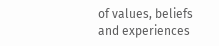of values, beliefs and experiences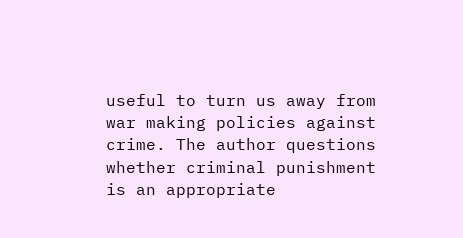useful to turn us away from war making policies against crime. The author questions whether criminal punishment is an appropriate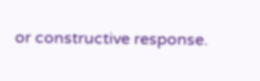or constructive response.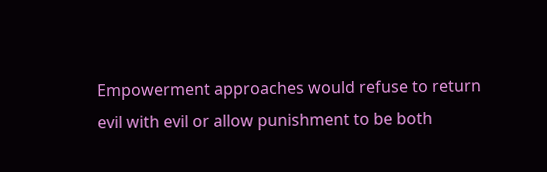Empowerment approaches would refuse to return evil with evil or allow punishment to be both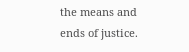the means and ends of justice.